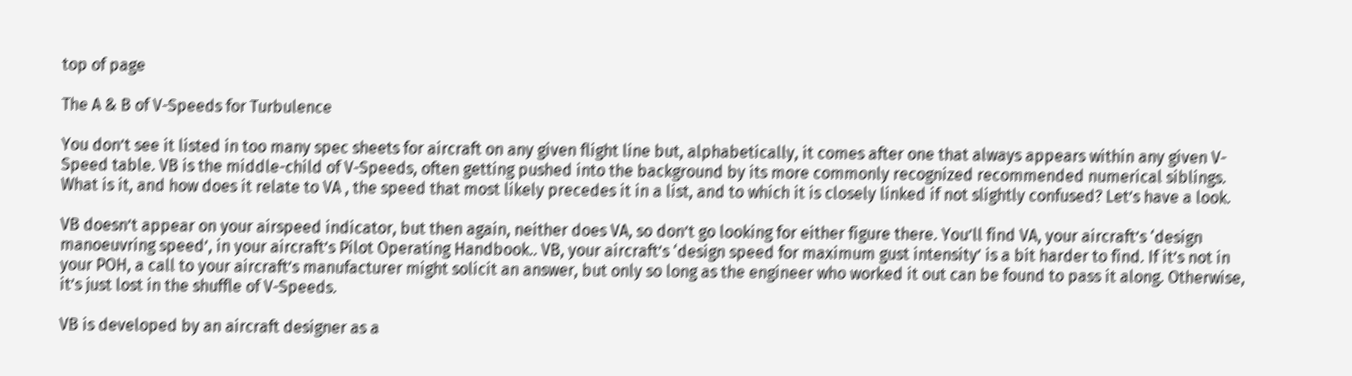top of page

The A & B of V-Speeds for Turbulence

You don’t see it listed in too many spec sheets for aircraft on any given flight line but, alphabetically, it comes after one that always appears within any given V-Speed table. VB is the middle-child of V-Speeds, often getting pushed into the background by its more commonly recognized recommended numerical siblings. What is it, and how does it relate to VA , the speed that most likely precedes it in a list, and to which it is closely linked if not slightly confused? Let’s have a look.

VB doesn’t appear on your airspeed indicator, but then again, neither does VA, so don’t go looking for either figure there. You’ll find VA, your aircraft’s ‘design manoeuvring speed’, in your aircraft’s Pilot Operating Handbook.. VB, your aircraft’s ‘design speed for maximum gust intensity’ is a bit harder to find. If it’s not in your POH, a call to your aircraft’s manufacturer might solicit an answer, but only so long as the engineer who worked it out can be found to pass it along. Otherwise, it’s just lost in the shuffle of V-Speeds.

VB is developed by an aircraft designer as a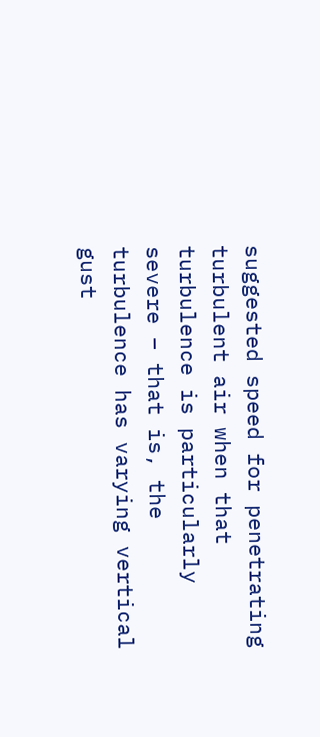suggested speed for penetrating turbulent air when that turbulence is particularly severe – that is, the turbulence has varying vertical gust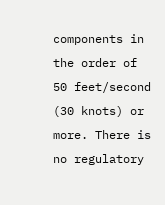components in the order of 50 feet/second (30 knots) or more. There is no regulatory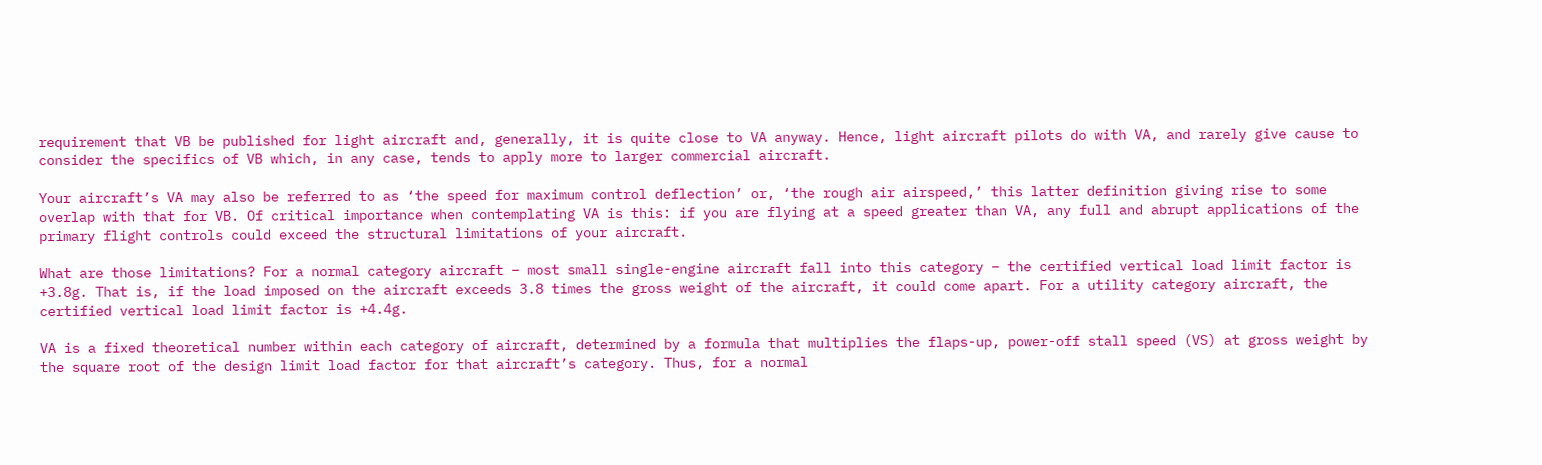requirement that VB be published for light aircraft and, generally, it is quite close to VA anyway. Hence, light aircraft pilots do with VA, and rarely give cause to consider the specifics of VB which, in any case, tends to apply more to larger commercial aircraft.

Your aircraft’s VA may also be referred to as ‘the speed for maximum control deflection’ or, ‘the rough air airspeed,’ this latter definition giving rise to some overlap with that for VB. Of critical importance when contemplating VA is this: if you are flying at a speed greater than VA, any full and abrupt applications of the primary flight controls could exceed the structural limitations of your aircraft.

What are those limitations? For a normal category aircraft – most small single-engine aircraft fall into this category – the certified vertical load limit factor is +3.8g. That is, if the load imposed on the aircraft exceeds 3.8 times the gross weight of the aircraft, it could come apart. For a utility category aircraft, the certified vertical load limit factor is +4.4g.

VA is a fixed theoretical number within each category of aircraft, determined by a formula that multiplies the flaps-up, power-off stall speed (VS) at gross weight by the square root of the design limit load factor for that aircraft’s category. Thus, for a normal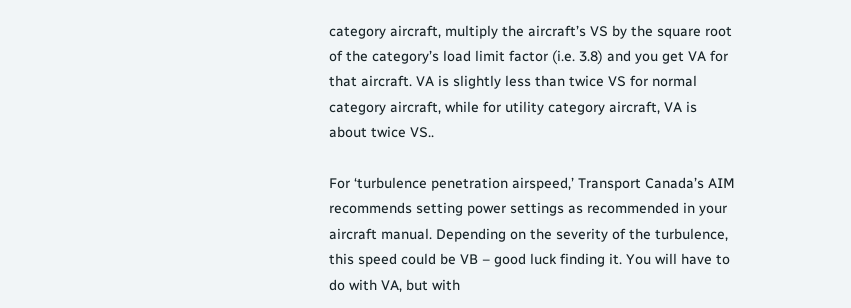category aircraft, multiply the aircraft’s VS by the square root of the category’s load limit factor (i.e. 3.8) and you get VA for that aircraft. VA is slightly less than twice VS for normal category aircraft, while for utility category aircraft, VA is about twice VS..

For ‘turbulence penetration airspeed,’ Transport Canada’s AIM recommends setting power settings as recommended in your aircraft manual. Depending on the severity of the turbulence, this speed could be VB – good luck finding it. You will have to do with VA, but with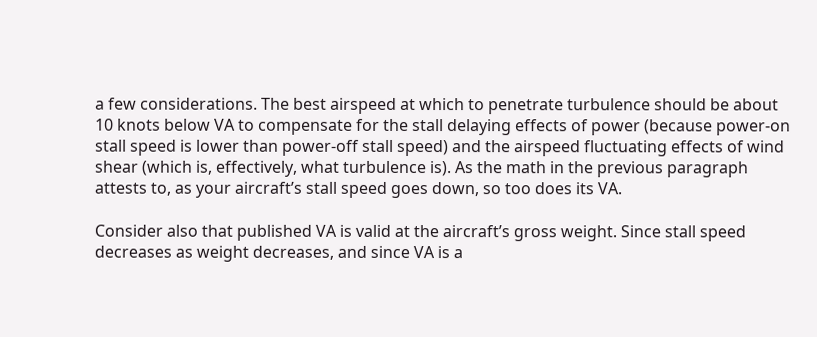a few considerations. The best airspeed at which to penetrate turbulence should be about 10 knots below VA to compensate for the stall delaying effects of power (because power-on stall speed is lower than power-off stall speed) and the airspeed fluctuating effects of wind shear (which is, effectively, what turbulence is). As the math in the previous paragraph attests to, as your aircraft’s stall speed goes down, so too does its VA.

Consider also that published VA is valid at the aircraft’s gross weight. Since stall speed decreases as weight decreases, and since VA is a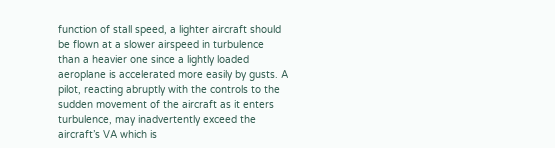function of stall speed, a lighter aircraft should be flown at a slower airspeed in turbulence than a heavier one since a lightly loaded aeroplane is accelerated more easily by gusts. A pilot, reacting abruptly with the controls to the sudden movement of the aircraft as it enters turbulence, may inadvertently exceed the aircraft’s VA which is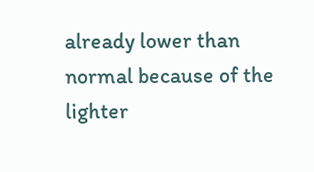already lower than normal because of the lighter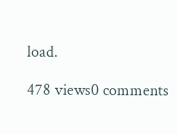load.

478 views0 comments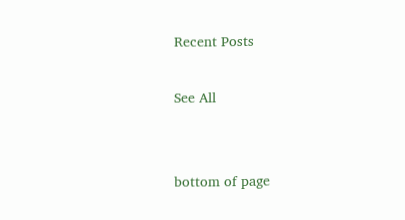Recent Posts

See All


bottom of page